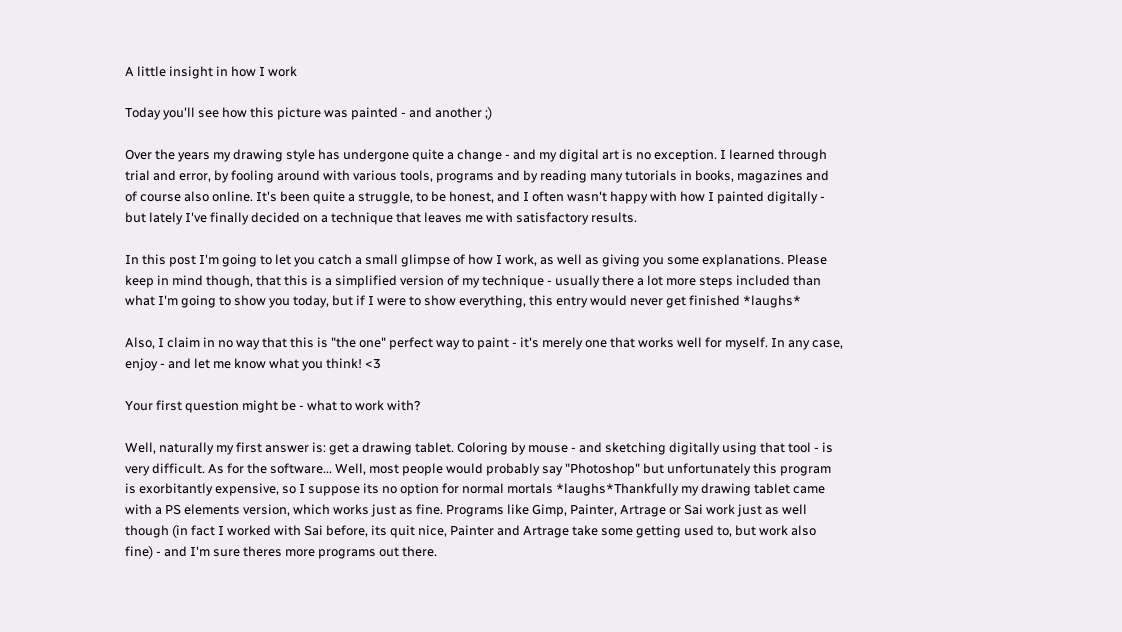A little insight in how I work

Today you'll see how this picture was painted - and another ;)

Over the years my drawing style has undergone quite a change - and my digital art is no exception. I learned through trial and error, by fooling around with various tools, programs and by reading many tutorials in books, magazines and of course also online. It's been quite a struggle, to be honest, and I often wasn't happy with how I painted digitally - but lately I've finally decided on a technique that leaves me with satisfactory results.

In this post I'm going to let you catch a small glimpse of how I work, as well as giving you some explanations. Please keep in mind though, that this is a simplified version of my technique - usually there a lot more steps included than what I'm going to show you today, but if I were to show everything, this entry would never get finished *laughs*

Also, I claim in no way that this is "the one" perfect way to paint - it's merely one that works well for myself. In any case, enjoy - and let me know what you think! <3

Your first question might be - what to work with?

Well, naturally my first answer is: get a drawing tablet. Coloring by mouse - and sketching digitally using that tool - is very difficult. As for the software... Well, most people would probably say "Photoshop" but unfortunately this program is exorbitantly expensive, so I suppose its no option for normal mortals *laughs*Thankfully my drawing tablet came with a PS elements version, which works just as fine. Programs like Gimp, Painter, Artrage or Sai work just as well though (in fact I worked with Sai before, its quit nice, Painter and Artrage take some getting used to, but work also fine) - and I'm sure theres more programs out there.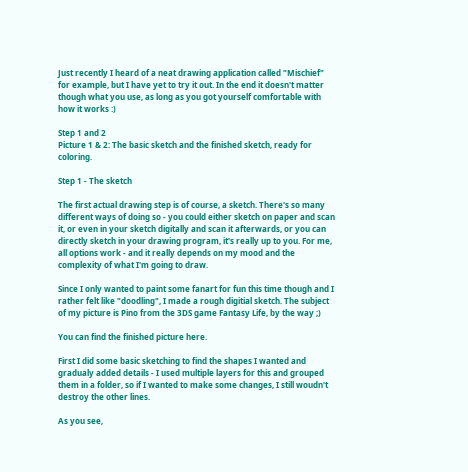Just recently I heard of a neat drawing application called "Mischief" for example, but I have yet to try it out. In the end it doesn't matter though what you use, as long as you got yourself comfortable with how it works :)

Step 1 and 2
Picture 1 & 2: The basic sketch and the finished sketch, ready for coloring.

Step 1 - The sketch

The first actual drawing step is of course, a sketch. There's so many different ways of doing so - you could either sketch on paper and scan it, or even in your sketch digitally and scan it afterwards, or you can directly sketch in your drawing program, it's really up to you. For me, all options work - and it really depends on my mood and the complexity of what I'm going to draw.

Since I only wanted to paint some fanart for fun this time though and I rather felt like "doodling", I made a rough digitial sketch. The subject of my picture is Pino from the 3DS game Fantasy Life, by the way ;)

You can find the finished picture here.

First I did some basic sketching to find the shapes I wanted and gradualy added details - I used multiple layers for this and grouped them in a folder, so if I wanted to make some changes, I still woudn't destroy the other lines.

As you see,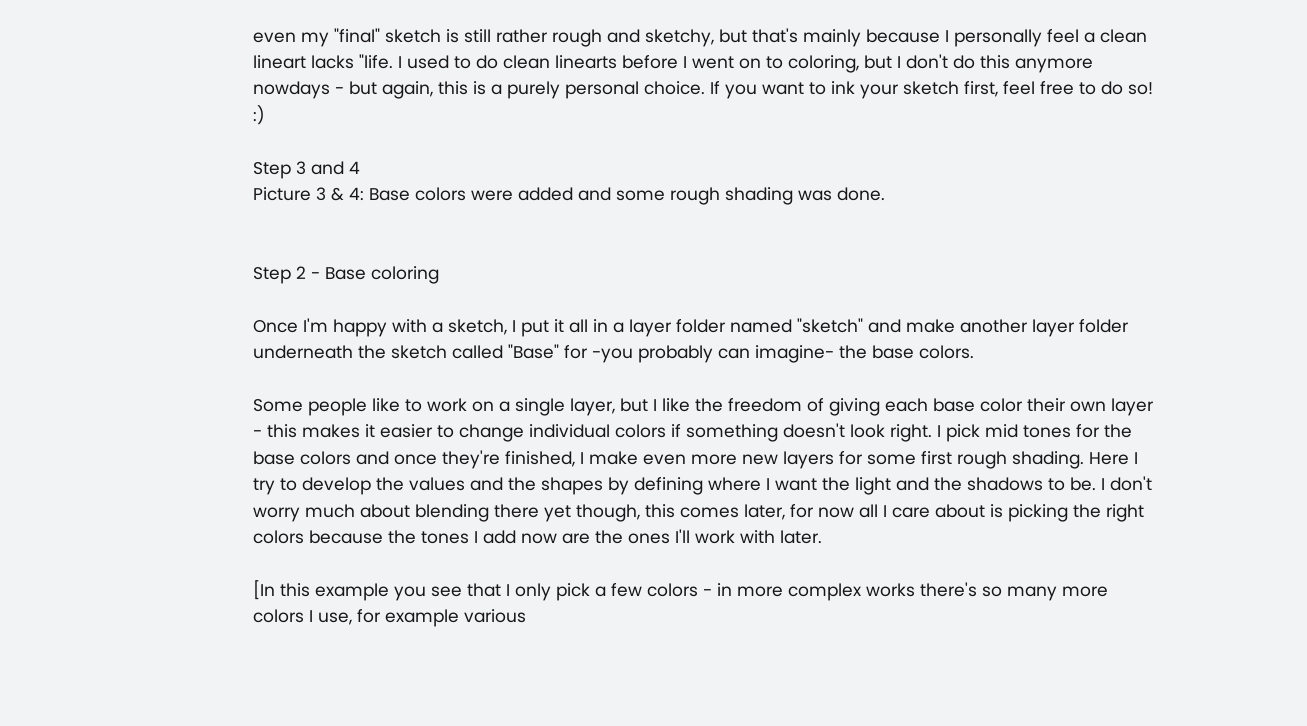even my "final" sketch is still rather rough and sketchy, but that's mainly because I personally feel a clean lineart lacks "life. I used to do clean linearts before I went on to coloring, but I don't do this anymore nowdays - but again, this is a purely personal choice. If you want to ink your sketch first, feel free to do so! :)

Step 3 and 4
Picture 3 & 4: Base colors were added and some rough shading was done.


Step 2 - Base coloring

Once I'm happy with a sketch, I put it all in a layer folder named "sketch" and make another layer folder underneath the sketch called "Base" for -you probably can imagine- the base colors.

Some people like to work on a single layer, but I like the freedom of giving each base color their own layer - this makes it easier to change individual colors if something doesn't look right. I pick mid tones for the base colors and once they're finished, I make even more new layers for some first rough shading. Here I try to develop the values and the shapes by defining where I want the light and the shadows to be. I don't worry much about blending there yet though, this comes later, for now all I care about is picking the right colors because the tones I add now are the ones I'll work with later.

[In this example you see that I only pick a few colors - in more complex works there's so many more colors I use, for example various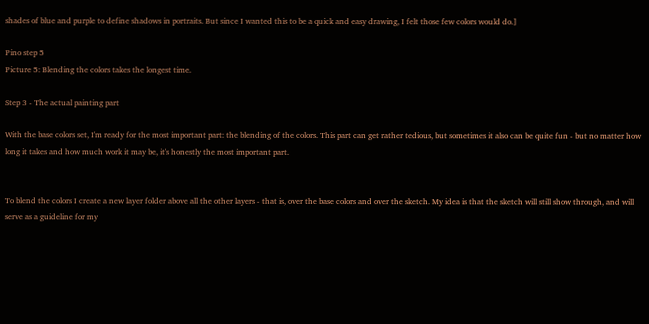shades of blue and purple to define shadows in portraits. But since I wanted this to be a quick and easy drawing, I felt those few colors would do.]

Pino step 5
Picture 5: Blending the colors takes the longest time.

Step 3 - The actual painting part

With the base colors set, I'm ready for the most important part: the blending of the colors. This part can get rather tedious, but sometimes it also can be quite fun - but no matter how long it takes and how much work it may be, it's honestly the most important part.


To blend the colors I create a new layer folder above all the other layers - that is, over the base colors and over the sketch. My idea is that the sketch will still show through, and will serve as a guideline for my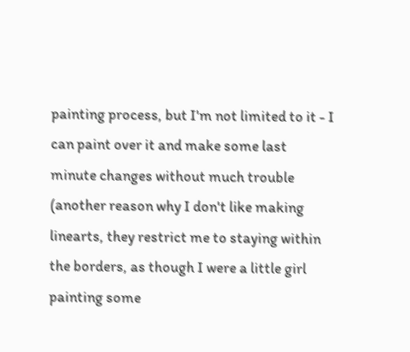painting process, but I'm not limited to it - I can paint over it and make some last minute changes without much trouble (another reason why I don't like making linearts, they restrict me to staying within the borders, as though I were a little girl painting some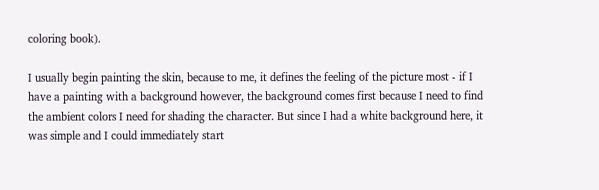coloring book).

I usually begin painting the skin, because to me, it defines the feeling of the picture most - if I have a painting with a background however, the background comes first because I need to find the ambient colors I need for shading the character. But since I had a white background here, it was simple and I could immediately start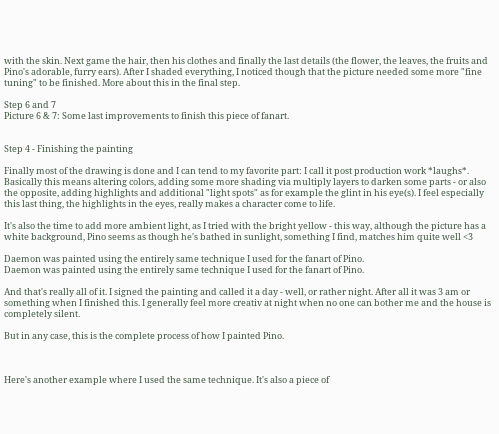with the skin. Next game the hair, then his clothes and finally the last details (the flower, the leaves, the fruits and Pino's adorable, furry ears). After I shaded everything, I noticed though that the picture needed some more "fine tuning" to be finished. More about this in the final step.

Step 6 and 7
Picture 6 & 7: Some last improvements to finish this piece of fanart.


Step 4 - Finishing the painting

Finally most of the drawing is done and I can tend to my favorite part: I call it post production work *laughs*. Basically this means altering colors, adding some more shading via multiply layers to darken some parts - or also the opposite, adding highlights and additional "light spots" as for example the glint in his eye(s). I feel especially this last thing, the highlights in the eyes, really makes a character come to life.

It's also the time to add more ambient light, as I tried with the bright yellow - this way, although the picture has a white background, Pino seems as though he's bathed in sunlight, something I find, matches him quite well <3

Daemon was painted using the entirely same technique I used for the fanart of Pino.
Daemon was painted using the entirely same technique I used for the fanart of Pino.

And that's really all of it. I signed the painting and called it a day - well, or rather night. After all it was 3 am or something when I finished this. I generally feel more creativ at night when no one can bother me and the house is completely silent.

But in any case, this is the complete process of how I painted Pino.



Here's another example where I used the same technique. It's also a piece of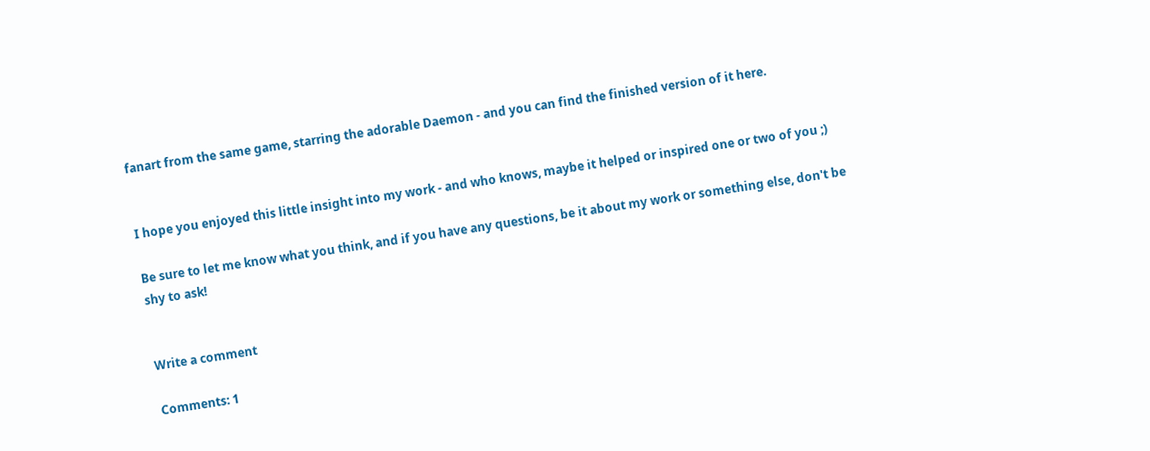fanart from the same game, starring the adorable Daemon - and you can find the finished version of it here.


I hope you enjoyed this little insight into my work - and who knows, maybe it helped or inspired one or two of you ;)

Be sure to let me know what you think, and if you have any questions, be it about my work or something else, don't be shy to ask!


Write a comment

Comments: 1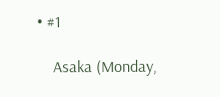• #1

    Asaka (Monday,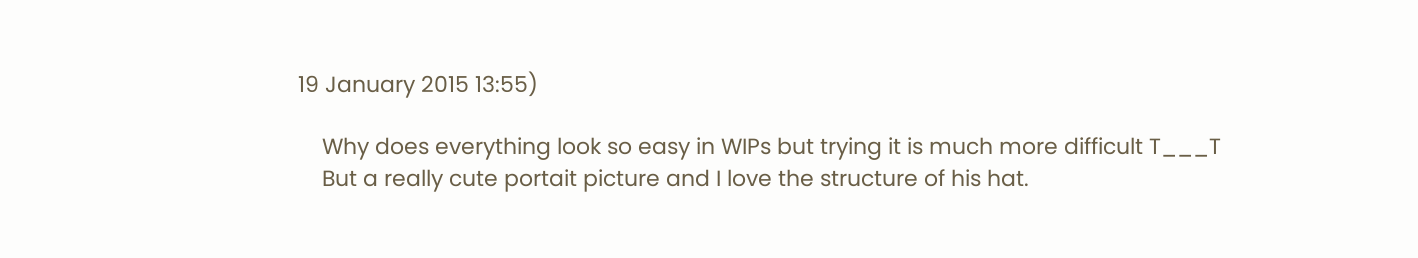19 January 2015 13:55)

    Why does everything look so easy in WIPs but trying it is much more difficult T___T
    But a really cute portait picture and I love the structure of his hat.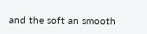and the soft an smooth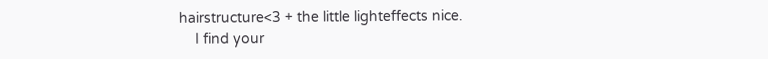hairstructure<3 + the little lighteffects nice.
    I find your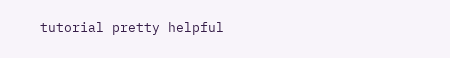tutorial pretty helpful